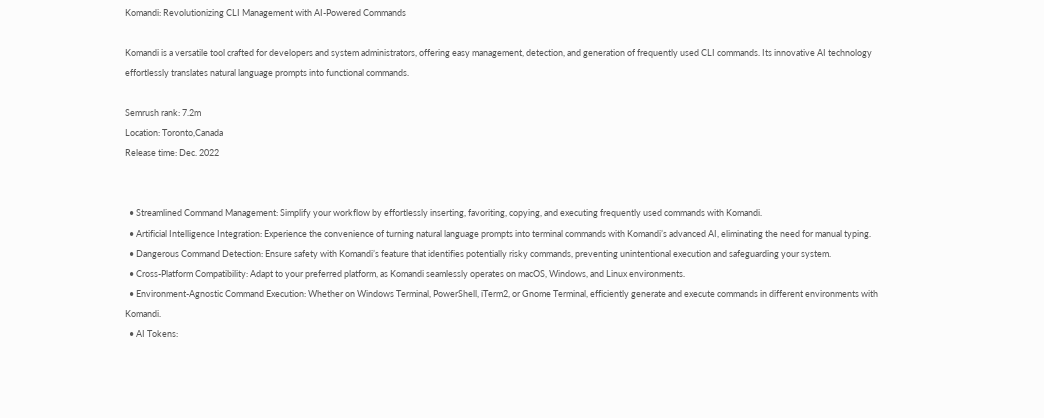Komandi: Revolutionizing CLI Management with AI-Powered Commands

Komandi is a versatile tool crafted for developers and system administrators, offering easy management, detection, and generation of frequently used CLI commands. Its innovative AI technology effortlessly translates natural language prompts into functional commands.

Semrush rank: 7.2m
Location: Toronto,Canada
Release time: Dec. 2022


  • Streamlined Command Management: Simplify your workflow by effortlessly inserting, favoriting, copying, and executing frequently used commands with Komandi.
  • Artificial Intelligence Integration: Experience the convenience of turning natural language prompts into terminal commands with Komandi’s advanced AI, eliminating the need for manual typing.
  • Dangerous Command Detection: Ensure safety with Komandi’s feature that identifies potentially risky commands, preventing unintentional execution and safeguarding your system.
  • Cross-Platform Compatibility: Adapt to your preferred platform, as Komandi seamlessly operates on macOS, Windows, and Linux environments.
  • Environment-Agnostic Command Execution: Whether on Windows Terminal, PowerShell, iTerm2, or Gnome Terminal, efficiently generate and execute commands in different environments with Komandi.
  • AI Tokens: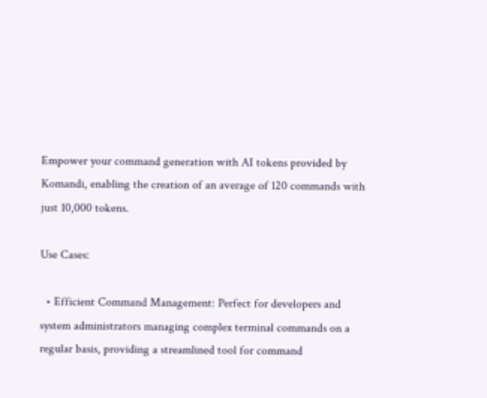Empower your command generation with AI tokens provided by Komandi, enabling the creation of an average of 120 commands with just 10,000 tokens.

Use Cases:

  • Efficient Command Management: Perfect for developers and system administrators managing complex terminal commands on a regular basis, providing a streamlined tool for command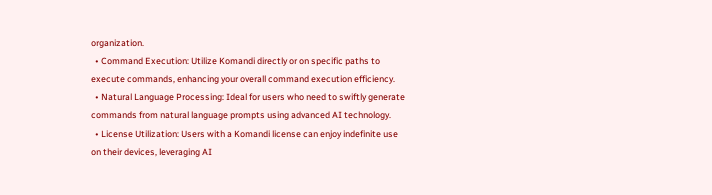organization.
  • Command Execution: Utilize Komandi directly or on specific paths to execute commands, enhancing your overall command execution efficiency.
  • Natural Language Processing: Ideal for users who need to swiftly generate commands from natural language prompts using advanced AI technology.
  • License Utilization: Users with a Komandi license can enjoy indefinite use on their devices, leveraging AI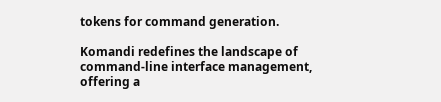tokens for command generation.

Komandi redefines the landscape of command-line interface management, offering a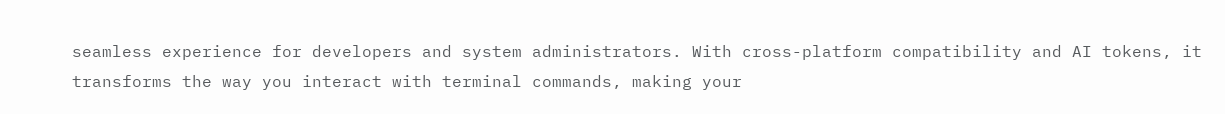seamless experience for developers and system administrators. With cross-platform compatibility and AI tokens, it transforms the way you interact with terminal commands, making your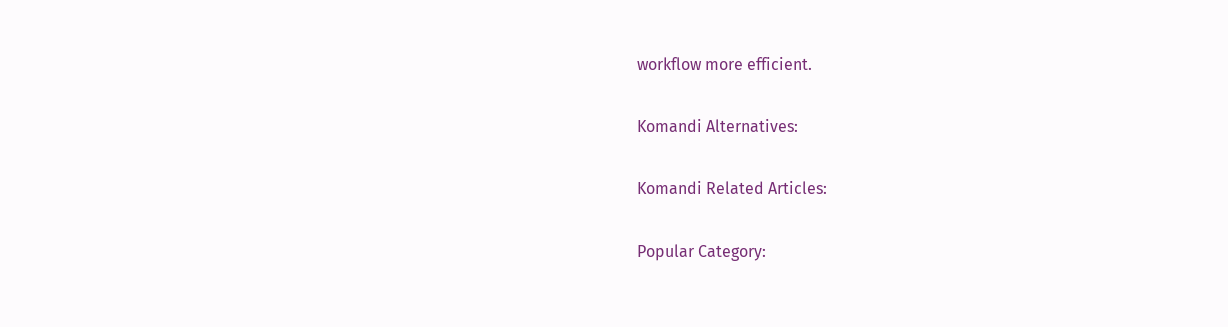workflow more efficient.

Komandi Alternatives:

Komandi Related Articles:

Popular Category: